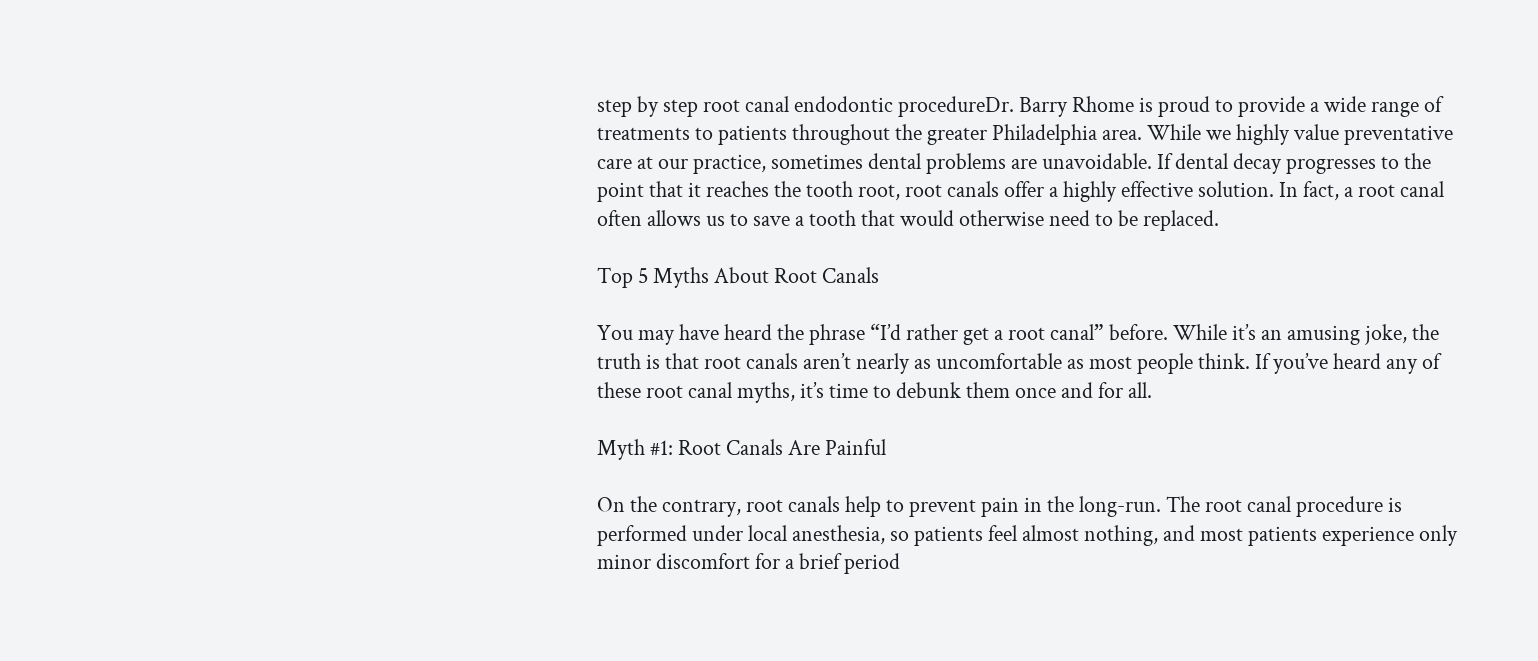step by step root canal endodontic procedureDr. Barry Rhome is proud to provide a wide range of treatments to patients throughout the greater Philadelphia area. While we highly value preventative care at our practice, sometimes dental problems are unavoidable. If dental decay progresses to the point that it reaches the tooth root, root canals offer a highly effective solution. In fact, a root canal often allows us to save a tooth that would otherwise need to be replaced.

Top 5 Myths About Root Canals

You may have heard the phrase “I’d rather get a root canal” before. While it’s an amusing joke, the truth is that root canals aren’t nearly as uncomfortable as most people think. If you’ve heard any of these root canal myths, it’s time to debunk them once and for all.

Myth #1: Root Canals Are Painful

On the contrary, root canals help to prevent pain in the long-run. The root canal procedure is performed under local anesthesia, so patients feel almost nothing, and most patients experience only minor discomfort for a brief period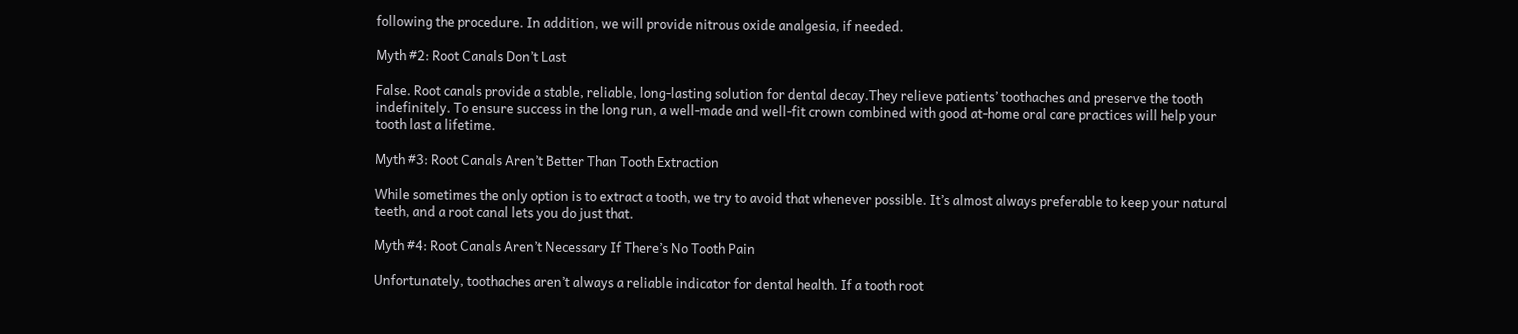following the procedure. In addition, we will provide nitrous oxide analgesia, if needed.

Myth #2: Root Canals Don’t Last

False. Root canals provide a stable, reliable, long-lasting solution for dental decay.They relieve patients’ toothaches and preserve the tooth indefinitely. To ensure success in the long run, a well-made and well-fit crown combined with good at-home oral care practices will help your tooth last a lifetime.

Myth #3: Root Canals Aren’t Better Than Tooth Extraction

While sometimes the only option is to extract a tooth, we try to avoid that whenever possible. It’s almost always preferable to keep your natural teeth, and a root canal lets you do just that.

Myth #4: Root Canals Aren’t Necessary If There’s No Tooth Pain

Unfortunately, toothaches aren’t always a reliable indicator for dental health. If a tooth root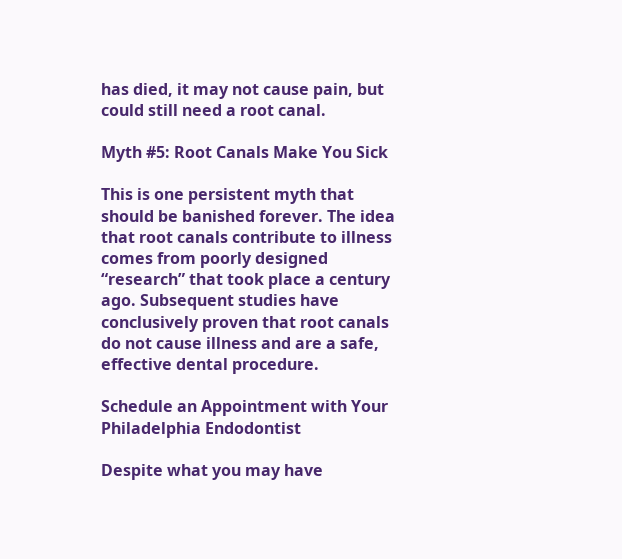has died, it may not cause pain, but could still need a root canal.

Myth #5: Root Canals Make You Sick

This is one persistent myth that should be banished forever. The idea that root canals contribute to illness comes from poorly designed “research” that took place a century ago. Subsequent studies have conclusively proven that root canals do not cause illness and are a safe, effective dental procedure.

Schedule an Appointment with Your Philadelphia Endodontist

Despite what you may have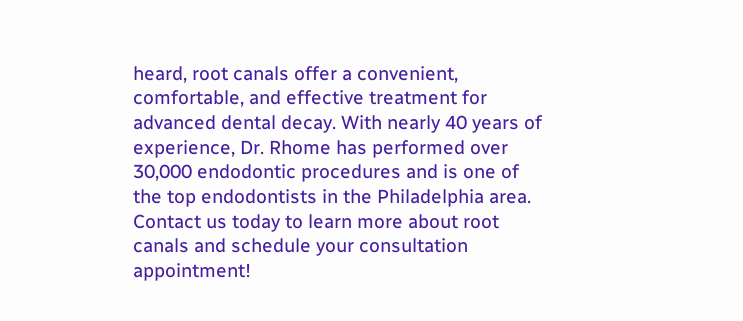heard, root canals offer a convenient, comfortable, and effective treatment for advanced dental decay. With nearly 40 years of experience, Dr. Rhome has performed over 30,000 endodontic procedures and is one of the top endodontists in the Philadelphia area. Contact us today to learn more about root canals and schedule your consultation appointment!